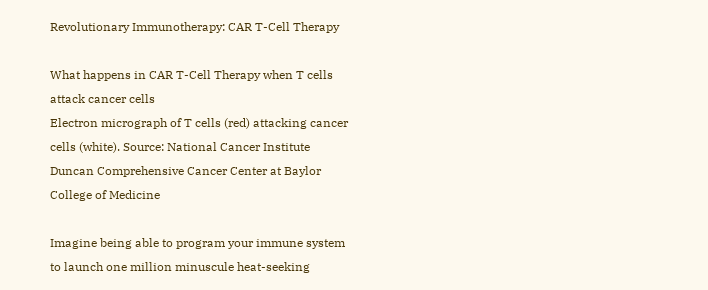Revolutionary Immunotherapy: CAR T-Cell Therapy

What happens in CAR T-Cell Therapy when T cells attack cancer cells
Electron micrograph of T cells (red) attacking cancer cells (white). Source: National Cancer Institute Duncan Comprehensive Cancer Center at Baylor College of Medicine

Imagine being able to program your immune system to launch one million minuscule heat-seeking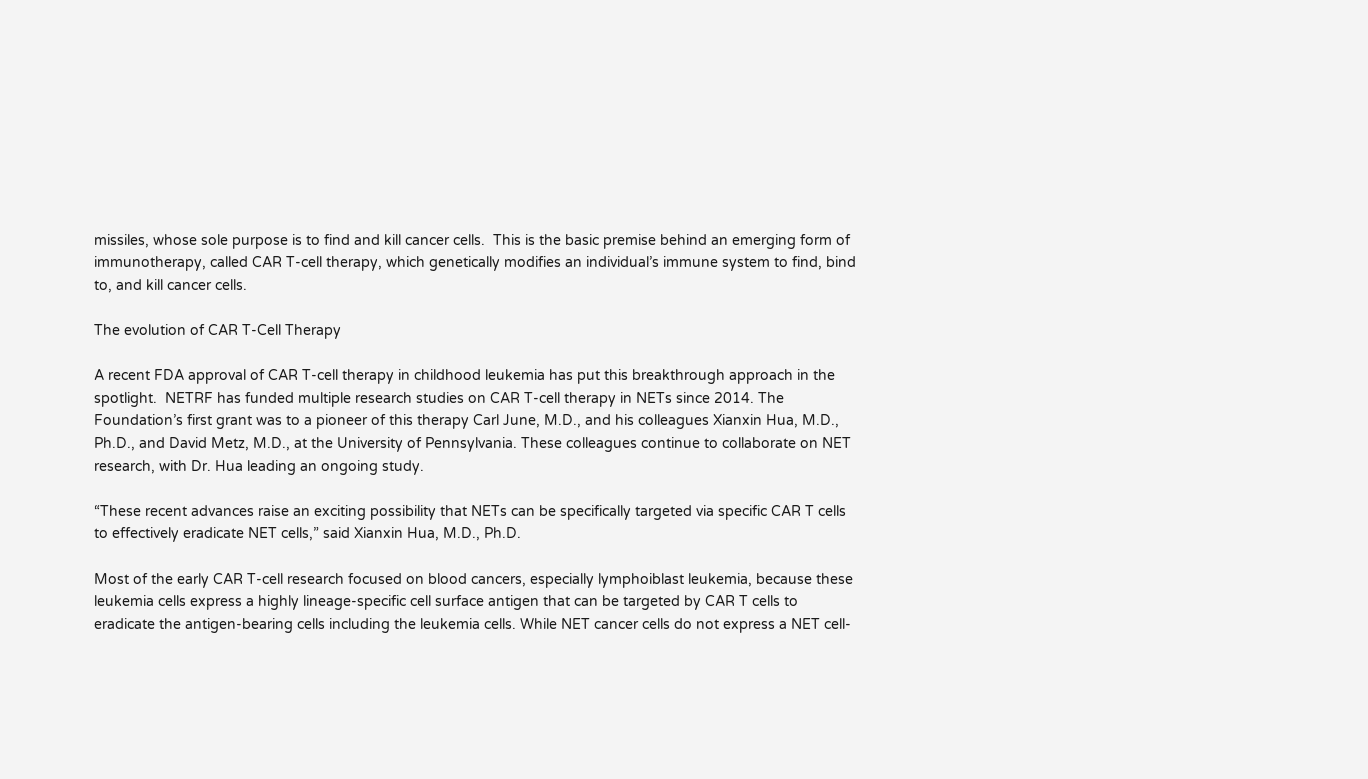missiles, whose sole purpose is to find and kill cancer cells.  This is the basic premise behind an emerging form of immunotherapy, called CAR T-cell therapy, which genetically modifies an individual’s immune system to find, bind to, and kill cancer cells.

The evolution of CAR T-Cell Therapy

A recent FDA approval of CAR T-cell therapy in childhood leukemia has put this breakthrough approach in the spotlight.  NETRF has funded multiple research studies on CAR T-cell therapy in NETs since 2014. The Foundation’s first grant was to a pioneer of this therapy Carl June, M.D., and his colleagues Xianxin Hua, M.D., Ph.D., and David Metz, M.D., at the University of Pennsylvania. These colleagues continue to collaborate on NET research, with Dr. Hua leading an ongoing study.

“These recent advances raise an exciting possibility that NETs can be specifically targeted via specific CAR T cells to effectively eradicate NET cells,” said Xianxin Hua, M.D., Ph.D.

Most of the early CAR T-cell research focused on blood cancers, especially lymphoiblast leukemia, because these leukemia cells express a highly lineage-specific cell surface antigen that can be targeted by CAR T cells to eradicate the antigen-bearing cells including the leukemia cells. While NET cancer cells do not express a NET cell-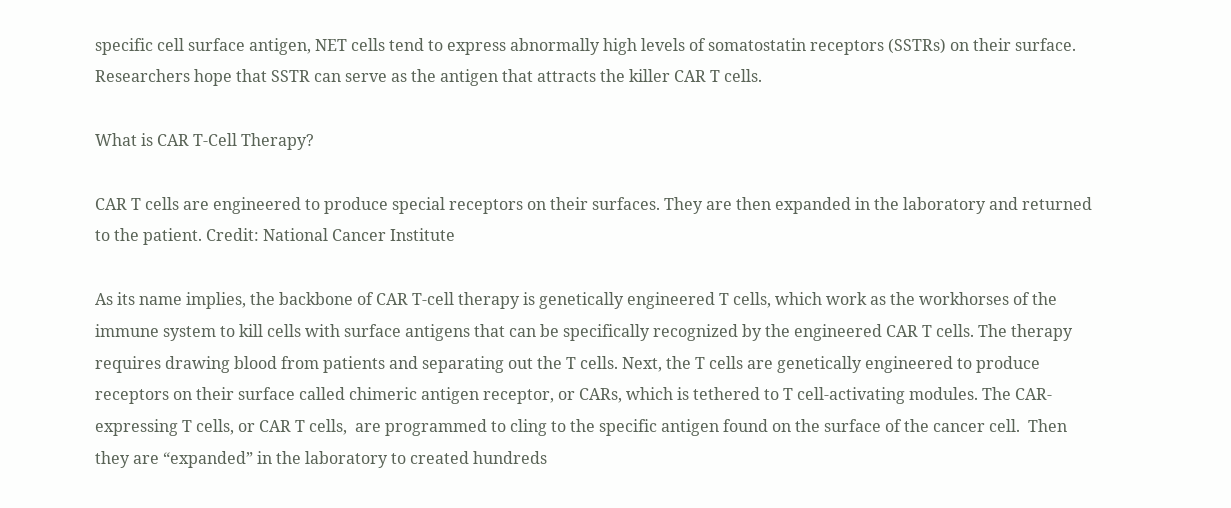specific cell surface antigen, NET cells tend to express abnormally high levels of somatostatin receptors (SSTRs) on their surface. Researchers hope that SSTR can serve as the antigen that attracts the killer CAR T cells.

What is CAR T-Cell Therapy?

CAR T cells are engineered to produce special receptors on their surfaces. They are then expanded in the laboratory and returned to the patient. Credit: National Cancer Institute

As its name implies, the backbone of CAR T-cell therapy is genetically engineered T cells, which work as the workhorses of the immune system to kill cells with surface antigens that can be specifically recognized by the engineered CAR T cells. The therapy requires drawing blood from patients and separating out the T cells. Next, the T cells are genetically engineered to produce receptors on their surface called chimeric antigen receptor, or CARs, which is tethered to T cell-activating modules. The CAR-expressing T cells, or CAR T cells,  are programmed to cling to the specific antigen found on the surface of the cancer cell.  Then they are “expanded” in the laboratory to created hundreds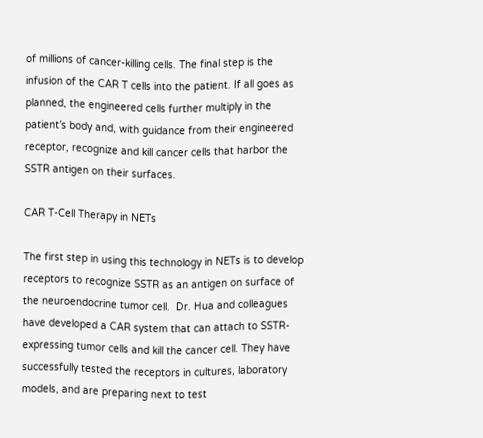of millions of cancer-killing cells. The final step is the infusion of the CAR T cells into the patient. If all goes as planned, the engineered cells further multiply in the patient’s body and, with guidance from their engineered receptor, recognize and kill cancer cells that harbor the SSTR antigen on their surfaces.

CAR T-Cell Therapy in NETs

The first step in using this technology in NETs is to develop receptors to recognize SSTR as an antigen on surface of the neuroendocrine tumor cell.  Dr. Hua and colleagues have developed a CAR system that can attach to SSTR-expressing tumor cells and kill the cancer cell. They have successfully tested the receptors in cultures, laboratory models, and are preparing next to test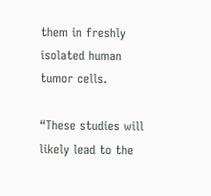them in freshly isolated human tumor cells.

“These studies will likely lead to the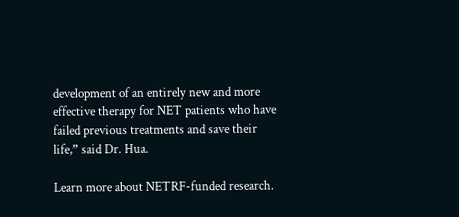development of an entirely new and more effective therapy for NET patients who have failed previous treatments and save their life,” said Dr. Hua.

Learn more about NETRF-funded research.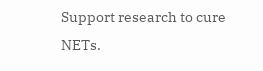Support research to cure NETs.